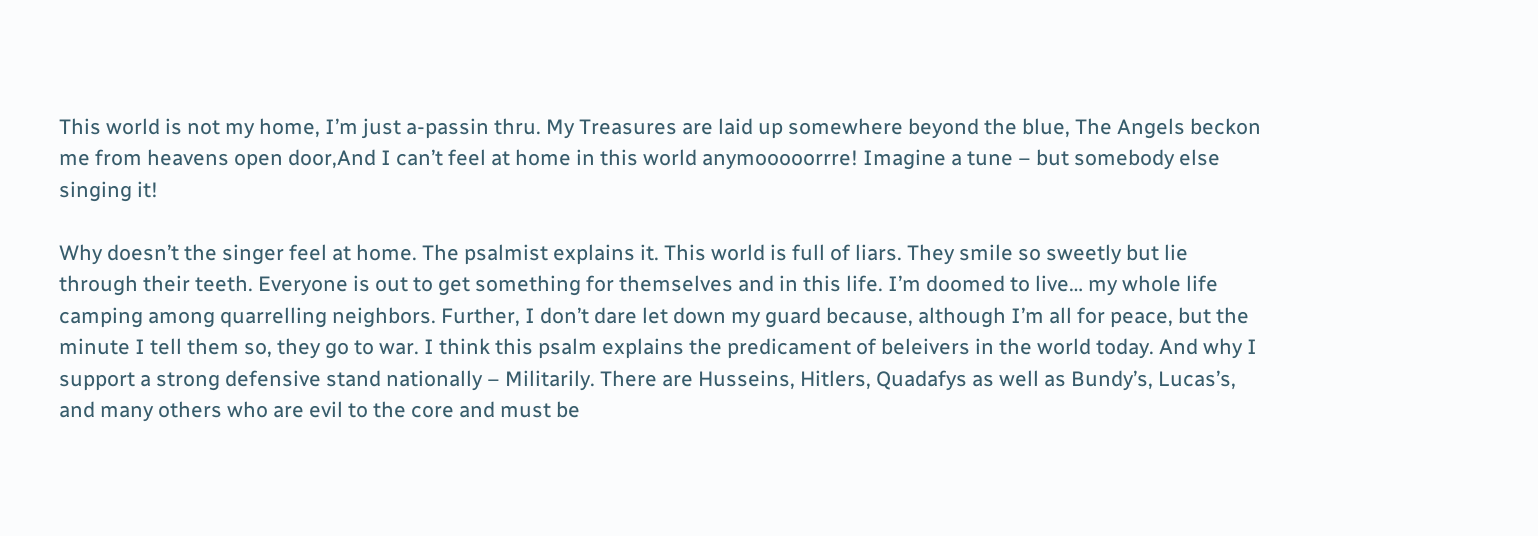This world is not my home, I’m just a-passin thru. My Treasures are laid up somewhere beyond the blue, The Angels beckon me from heavens open door,And I can’t feel at home in this world anymooooorrre! Imagine a tune – but somebody else singing it!

Why doesn’t the singer feel at home. The psalmist explains it. This world is full of liars. They smile so sweetly but lie through their teeth. Everyone is out to get something for themselves and in this life. I’m doomed to live… my whole life camping among quarrelling neighbors. Further, I don’t dare let down my guard because, although I’m all for peace, but the minute I tell them so, they go to war. I think this psalm explains the predicament of beleivers in the world today. And why I support a strong defensive stand nationally – Militarily. There are Husseins, Hitlers, Quadafys as well as Bundy’s, Lucas’s, and many others who are evil to the core and must be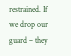restrained. If we drop our guard – they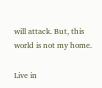will attack. But, this world is not my home.

Live in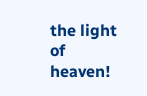the light of heaven!